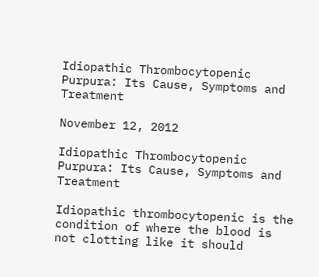Idiopathic Thrombocytopenic Purpura: Its Cause, Symptoms and Treatment

November 12, 2012

Idiopathic Thrombocytopenic Purpura: Its Cause, Symptoms and Treatment

Idiopathic thrombocytopenic is the condition of where the blood is not clotting like it should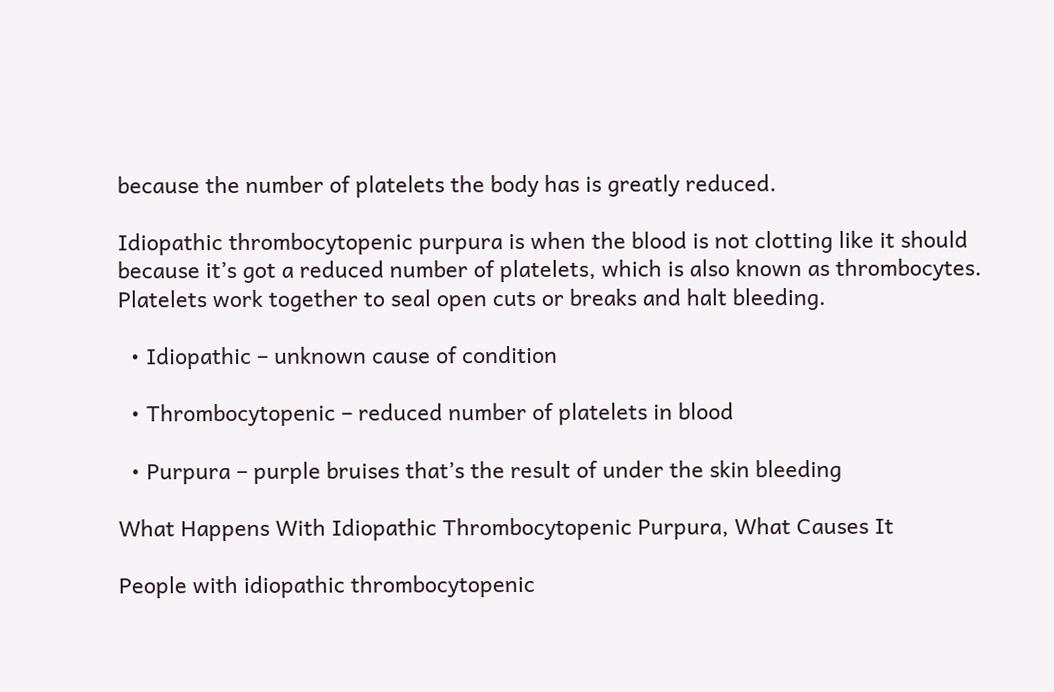because the number of platelets the body has is greatly reduced.

Idiopathic thrombocytopenic purpura is when the blood is not clotting like it should because it’s got a reduced number of platelets, which is also known as thrombocytes. Platelets work together to seal open cuts or breaks and halt bleeding.

  • Idiopathic – unknown cause of condition

  • Thrombocytopenic – reduced number of platelets in blood

  • Purpura – purple bruises that’s the result of under the skin bleeding

What Happens With Idiopathic Thrombocytopenic Purpura, What Causes It

People with idiopathic thrombocytopenic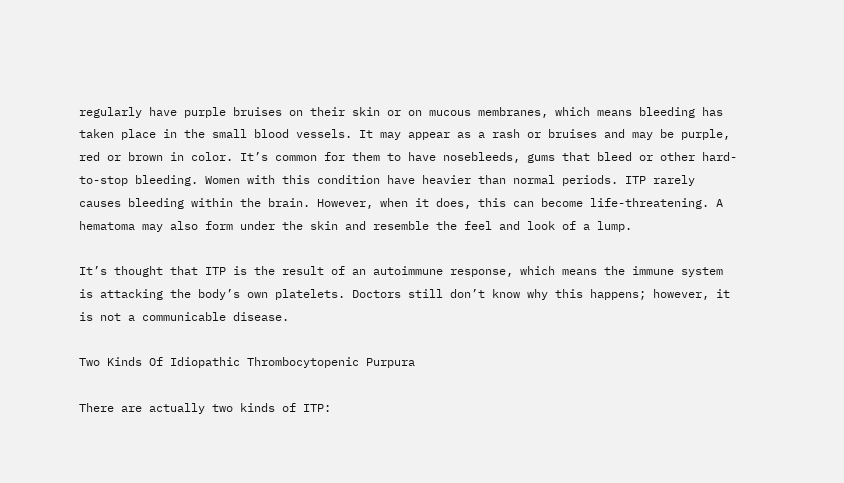regularly have purple bruises on their skin or on mucous membranes, which means bleeding has taken place in the small blood vessels. It may appear as a rash or bruises and may be purple, red or brown in color. It’s common for them to have nosebleeds, gums that bleed or other hard-to-stop bleeding. Women with this condition have heavier than normal periods. ITP rarely causes bleeding within the brain. However, when it does, this can become life-threatening. A hematoma may also form under the skin and resemble the feel and look of a lump.

It’s thought that ITP is the result of an autoimmune response, which means the immune system is attacking the body’s own platelets. Doctors still don’t know why this happens; however, it is not a communicable disease.

Two Kinds Of Idiopathic Thrombocytopenic Purpura

There are actually two kinds of ITP: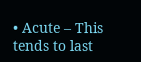• Acute – This tends to last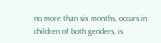no more than six months, occurs in children of both genders, is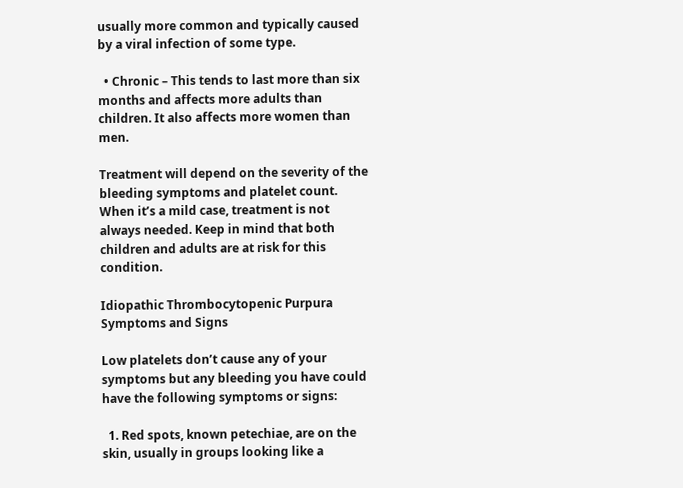usually more common and typically caused by a viral infection of some type.

  • Chronic – This tends to last more than six months and affects more adults than children. It also affects more women than men.

Treatment will depend on the severity of the bleeding symptoms and platelet count. When it’s a mild case, treatment is not always needed. Keep in mind that both children and adults are at risk for this condition.

Idiopathic Thrombocytopenic Purpura Symptoms and Signs

Low platelets don’t cause any of your symptoms but any bleeding you have could have the following symptoms or signs:

  1. Red spots, known petechiae, are on the skin, usually in groups looking like a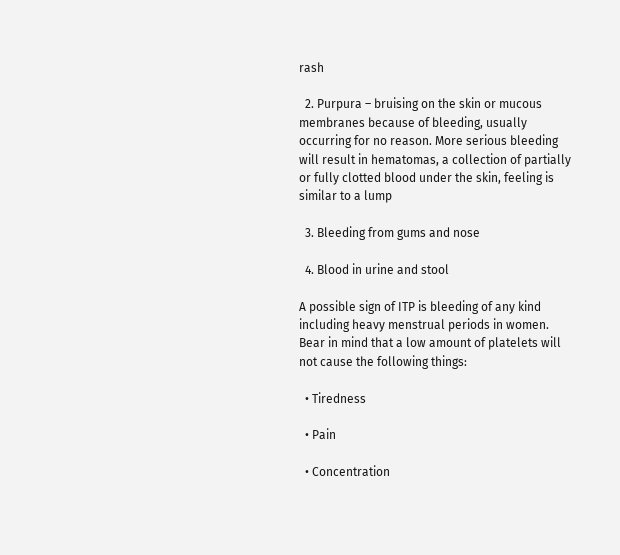rash

  2. Purpura – bruising on the skin or mucous membranes because of bleeding, usually occurring for no reason. More serious bleeding will result in hematomas, a collection of partially or fully clotted blood under the skin, feeling is similar to a lump

  3. Bleeding from gums and nose

  4. Blood in urine and stool

A possible sign of ITP is bleeding of any kind including heavy menstrual periods in women. Bear in mind that a low amount of platelets will not cause the following things:

  • Tiredness

  • Pain

  • Concentration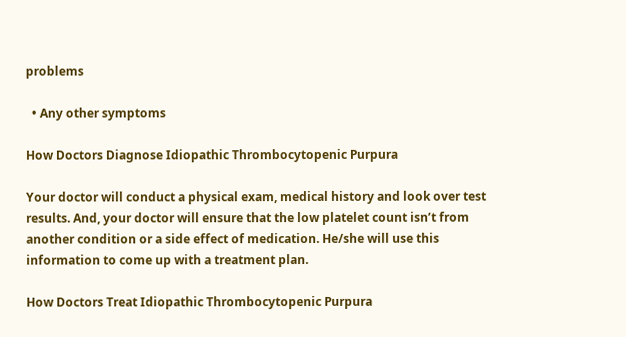problems

  • Any other symptoms

How Doctors Diagnose Idiopathic Thrombocytopenic Purpura

Your doctor will conduct a physical exam, medical history and look over test results. And, your doctor will ensure that the low platelet count isn’t from another condition or a side effect of medication. He/she will use this information to come up with a treatment plan.

How Doctors Treat Idiopathic Thrombocytopenic Purpura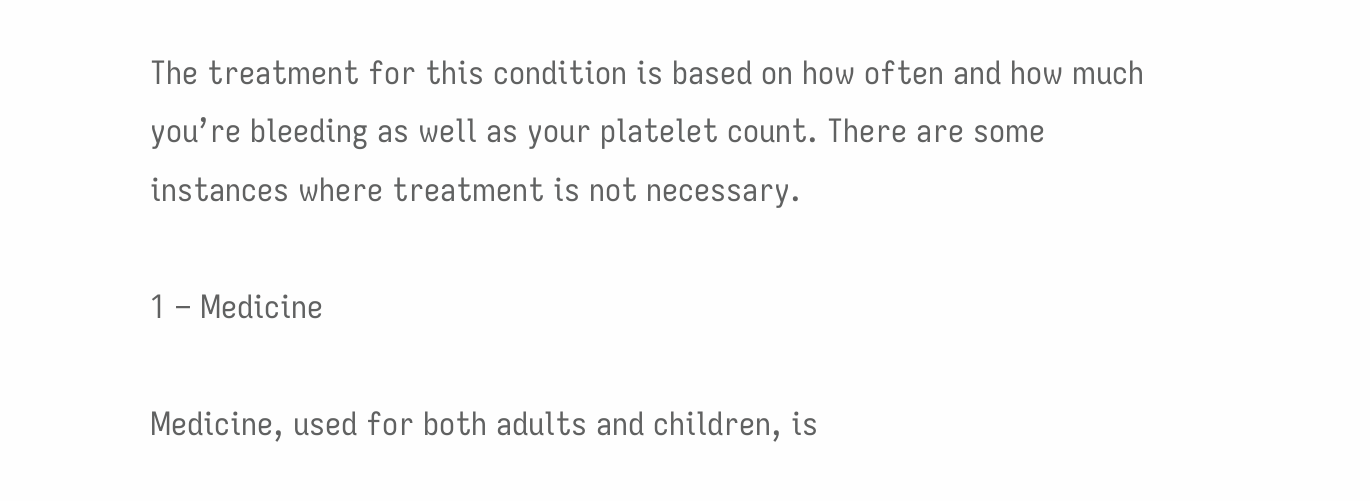The treatment for this condition is based on how often and how much you’re bleeding as well as your platelet count. There are some instances where treatment is not necessary.

1 – Medicine

Medicine, used for both adults and children, is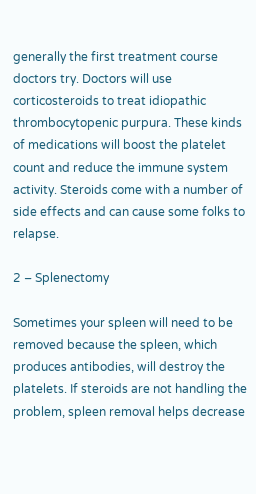generally the first treatment course doctors try. Doctors will use corticosteroids to treat idiopathic thrombocytopenic purpura. These kinds of medications will boost the platelet count and reduce the immune system activity. Steroids come with a number of side effects and can cause some folks to relapse.

2 – Splenectomy

Sometimes your spleen will need to be removed because the spleen, which produces antibodies, will destroy the platelets. If steroids are not handling the problem, spleen removal helps decrease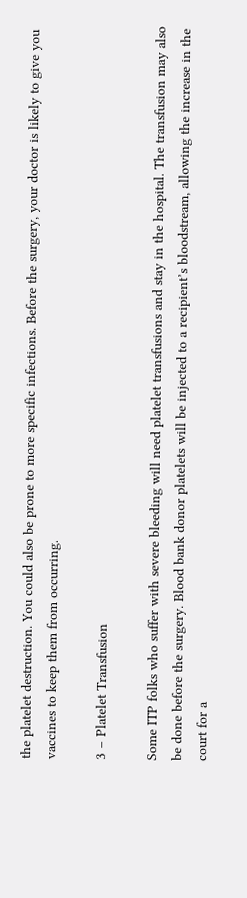the platelet destruction. You could also be prone to more specific infections. Before the surgery, your doctor is likely to give you vaccines to keep them from occurring.

3 – Platelet Transfusion

Some ITP folks who suffer with severe bleeding will need platelet transfusions and stay in the hospital. The transfusion may also be done before the surgery. Blood bank donor platelets will be injected to a recipient’s bloodstream, allowing the increase in the court for a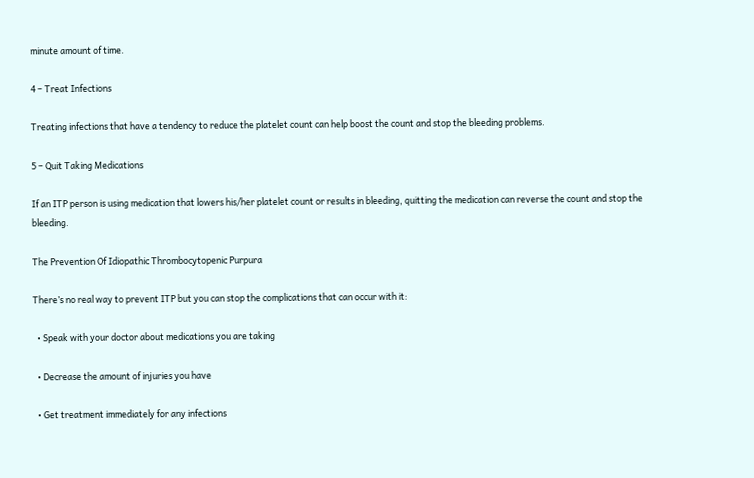minute amount of time.

4 – Treat Infections

Treating infections that have a tendency to reduce the platelet count can help boost the count and stop the bleeding problems.

5 – Quit Taking Medications

If an ITP person is using medication that lowers his/her platelet count or results in bleeding, quitting the medication can reverse the count and stop the bleeding.

The Prevention Of Idiopathic Thrombocytopenic Purpura

There’s no real way to prevent ITP but you can stop the complications that can occur with it:

  • Speak with your doctor about medications you are taking

  • Decrease the amount of injuries you have

  • Get treatment immediately for any infections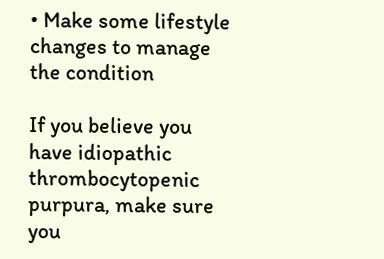• Make some lifestyle changes to manage the condition

If you believe you have idiopathic thrombocytopenic purpura, make sure you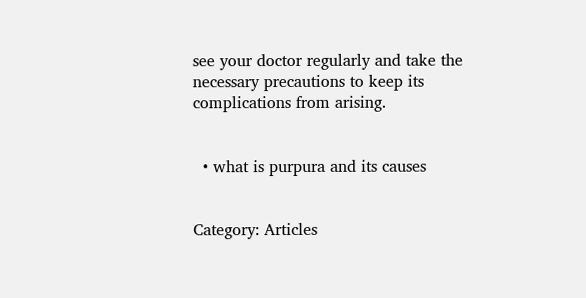see your doctor regularly and take the necessary precautions to keep its complications from arising.


  • what is purpura and its causes


Category: Articles